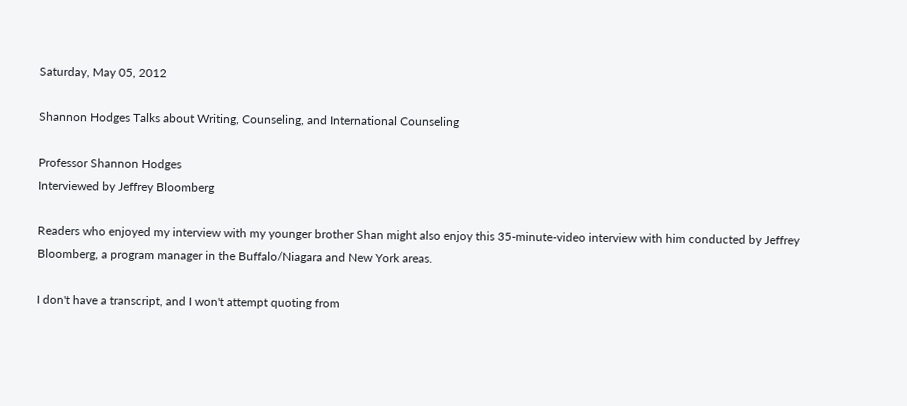Saturday, May 05, 2012

Shannon Hodges Talks about Writing, Counseling, and International Counseling

Professor Shannon Hodges
Interviewed by Jeffrey Bloomberg

Readers who enjoyed my interview with my younger brother Shan might also enjoy this 35-minute-video interview with him conducted by Jeffrey Bloomberg, a program manager in the Buffalo/Niagara and New York areas.

I don't have a transcript, and I won't attempt quoting from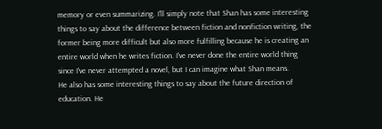memory or even summarizing. I'll simply note that Shan has some interesting things to say about the difference between fiction and nonfiction writing, the former being more difficult but also more fulfilling because he is creating an entire world when he writes fiction. I've never done the entire world thing since I've never attempted a novel, but I can imagine what Shan means.
He also has some interesting things to say about the future direction of education. He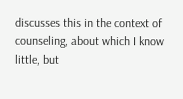discusses this in the context of counseling, about which I know little, but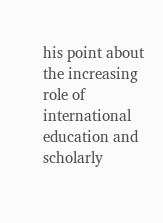his point about the increasing role of international education and scholarly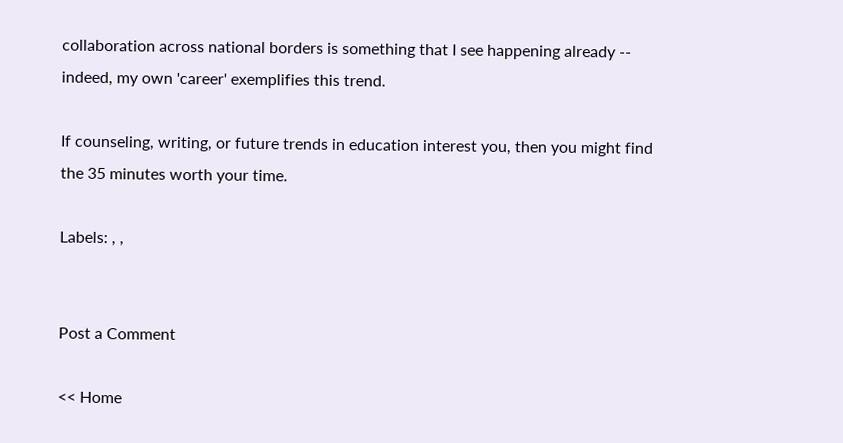collaboration across national borders is something that I see happening already -- indeed, my own 'career' exemplifies this trend.

If counseling, writing, or future trends in education interest you, then you might find the 35 minutes worth your time.

Labels: , ,


Post a Comment

<< Home